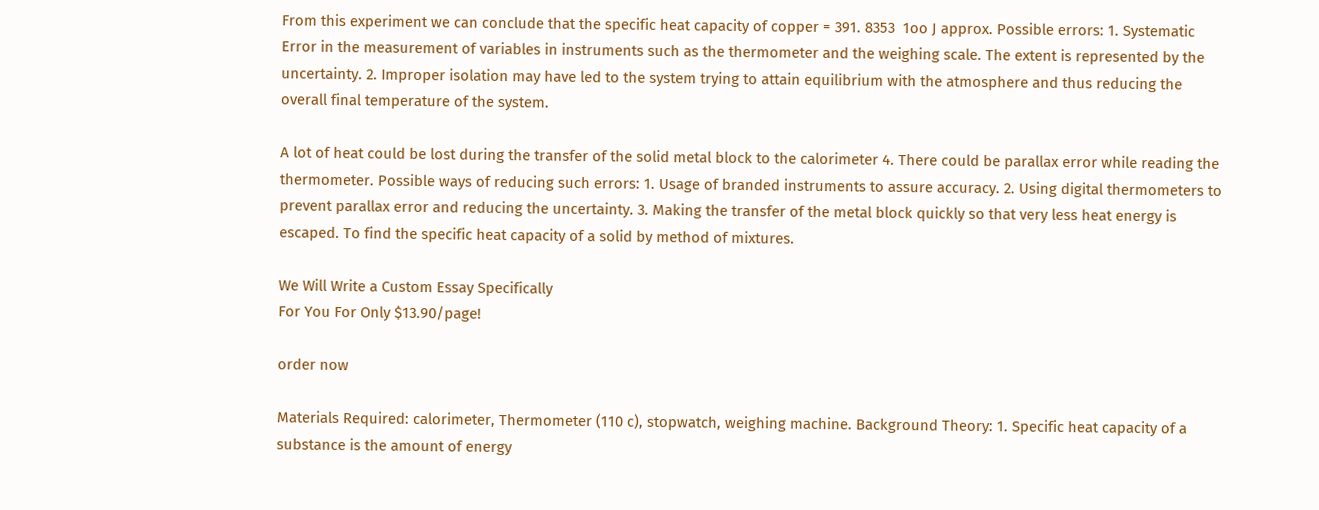From this experiment we can conclude that the specific heat capacity of copper = 391. 8353  1oo J approx. Possible errors: 1. Systematic Error in the measurement of variables in instruments such as the thermometer and the weighing scale. The extent is represented by the uncertainty. 2. Improper isolation may have led to the system trying to attain equilibrium with the atmosphere and thus reducing the overall final temperature of the system.

A lot of heat could be lost during the transfer of the solid metal block to the calorimeter 4. There could be parallax error while reading the thermometer. Possible ways of reducing such errors: 1. Usage of branded instruments to assure accuracy. 2. Using digital thermometers to prevent parallax error and reducing the uncertainty. 3. Making the transfer of the metal block quickly so that very less heat energy is escaped. To find the specific heat capacity of a solid by method of mixtures.

We Will Write a Custom Essay Specifically
For You For Only $13.90/page!

order now

Materials Required: calorimeter, Thermometer (110 c), stopwatch, weighing machine. Background Theory: 1. Specific heat capacity of a substance is the amount of energy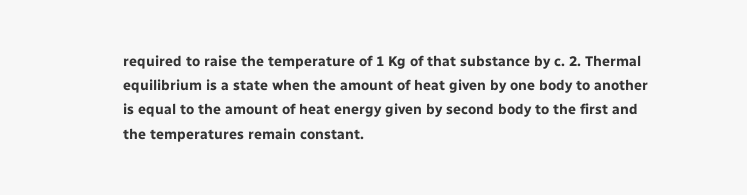required to raise the temperature of 1 Kg of that substance by c. 2. Thermal equilibrium is a state when the amount of heat given by one body to another is equal to the amount of heat energy given by second body to the first and the temperatures remain constant.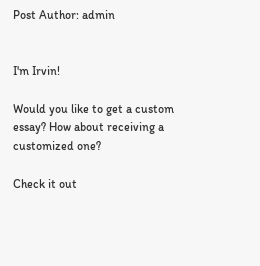Post Author: admin


I'm Irvin!

Would you like to get a custom essay? How about receiving a customized one?

Check it out